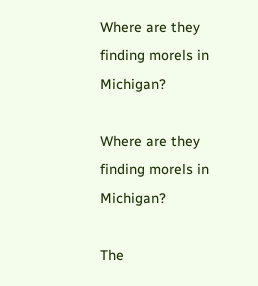Where are they finding morels in Michigan?

Where are they finding morels in Michigan?

The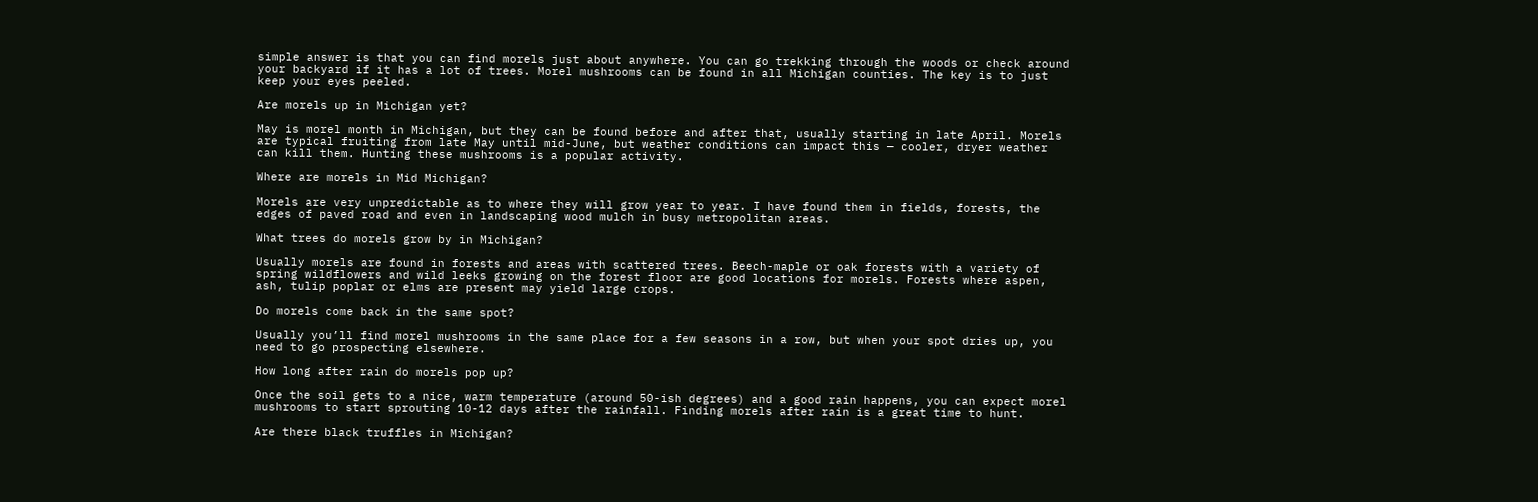simple answer is that you can find morels just about anywhere. You can go trekking through the woods or check around your backyard if it has a lot of trees. Morel mushrooms can be found in all Michigan counties. The key is to just keep your eyes peeled.

Are morels up in Michigan yet?

May is morel month in Michigan, but they can be found before and after that, usually starting in late April. Morels are typical fruiting from late May until mid-June, but weather conditions can impact this — cooler, dryer weather can kill them. Hunting these mushrooms is a popular activity.

Where are morels in Mid Michigan?

Morels are very unpredictable as to where they will grow year to year. I have found them in fields, forests, the edges of paved road and even in landscaping wood mulch in busy metropolitan areas.

What trees do morels grow by in Michigan?

Usually morels are found in forests and areas with scattered trees. Beech-maple or oak forests with a variety of spring wildflowers and wild leeks growing on the forest floor are good locations for morels. Forests where aspen, ash, tulip poplar or elms are present may yield large crops.

Do morels come back in the same spot?

Usually you’ll find morel mushrooms in the same place for a few seasons in a row, but when your spot dries up, you need to go prospecting elsewhere.

How long after rain do morels pop up?

Once the soil gets to a nice, warm temperature (around 50-ish degrees) and a good rain happens, you can expect morel mushrooms to start sprouting 10-12 days after the rainfall. Finding morels after rain is a great time to hunt.

Are there black truffles in Michigan?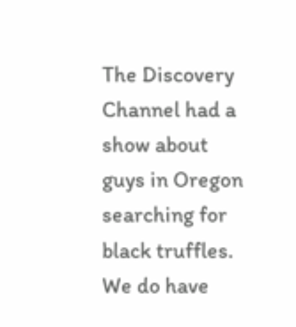The Discovery Channel had a show about guys in Oregon searching for black truffles. We do have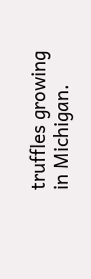truffles growing in Michigan.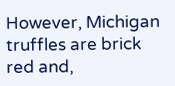However, Michigan truffles are brick red and,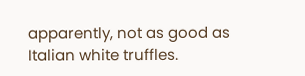apparently, not as good as Italian white truffles.